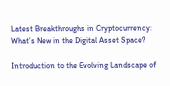Latest Breakthroughs in Cryptocurrency: What’s New in the Digital Asset Space?

Introduction to the Evolving Landscape of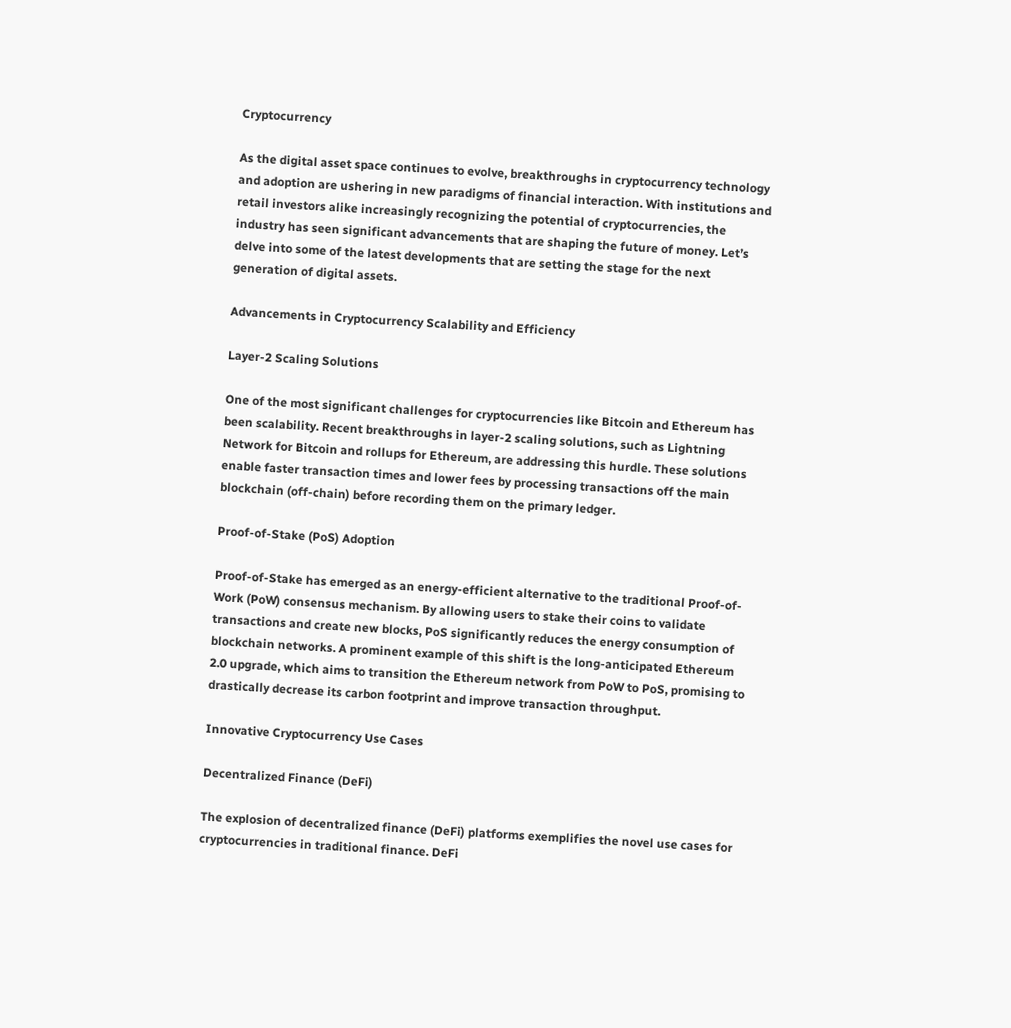Cryptocurrency

As the digital asset space continues to evolve, breakthroughs in cryptocurrency technology and adoption are ushering in new paradigms of financial interaction. With institutions and retail investors alike increasingly recognizing the potential of cryptocurrencies, the industry has seen significant advancements that are shaping the future of money. Let’s delve into some of the latest developments that are setting the stage for the next generation of digital assets.

Advancements in Cryptocurrency Scalability and Efficiency

Layer-2 Scaling Solutions

One of the most significant challenges for cryptocurrencies like Bitcoin and Ethereum has been scalability. Recent breakthroughs in layer-2 scaling solutions, such as Lightning Network for Bitcoin and rollups for Ethereum, are addressing this hurdle. These solutions enable faster transaction times and lower fees by processing transactions off the main blockchain (off-chain) before recording them on the primary ledger.

Proof-of-Stake (PoS) Adoption

Proof-of-Stake has emerged as an energy-efficient alternative to the traditional Proof-of-Work (PoW) consensus mechanism. By allowing users to stake their coins to validate transactions and create new blocks, PoS significantly reduces the energy consumption of blockchain networks. A prominent example of this shift is the long-anticipated Ethereum 2.0 upgrade, which aims to transition the Ethereum network from PoW to PoS, promising to drastically decrease its carbon footprint and improve transaction throughput.

Innovative Cryptocurrency Use Cases

Decentralized Finance (DeFi)

The explosion of decentralized finance (DeFi) platforms exemplifies the novel use cases for cryptocurrencies in traditional finance. DeFi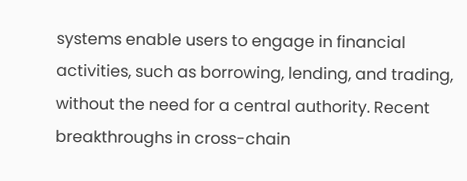systems enable users to engage in financial activities, such as borrowing, lending, and trading, without the need for a central authority. Recent breakthroughs in cross-chain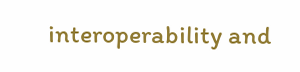interoperability and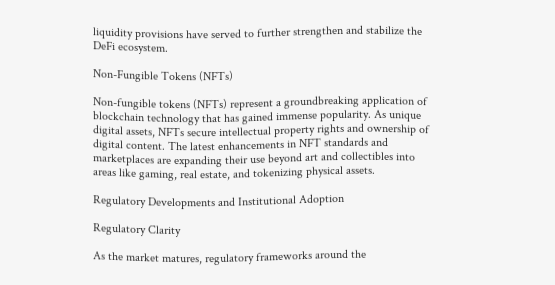liquidity provisions have served to further strengthen and stabilize the DeFi ecosystem.

Non-Fungible Tokens (NFTs)

Non-fungible tokens (NFTs) represent a groundbreaking application of blockchain technology that has gained immense popularity. As unique digital assets, NFTs secure intellectual property rights and ownership of digital content. The latest enhancements in NFT standards and marketplaces are expanding their use beyond art and collectibles into areas like gaming, real estate, and tokenizing physical assets.

Regulatory Developments and Institutional Adoption

Regulatory Clarity

As the market matures, regulatory frameworks around the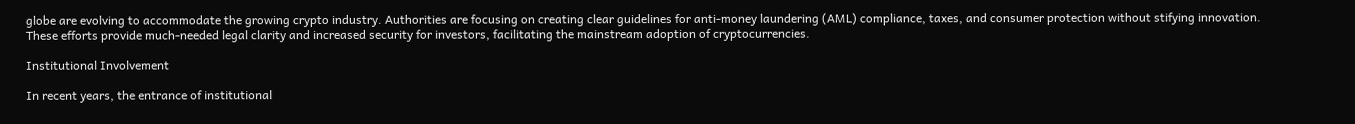globe are evolving to accommodate the growing crypto industry. Authorities are focusing on creating clear guidelines for anti-money laundering (AML) compliance, taxes, and consumer protection without stifying innovation. These efforts provide much-needed legal clarity and increased security for investors, facilitating the mainstream adoption of cryptocurrencies.

Institutional Involvement

In recent years, the entrance of institutional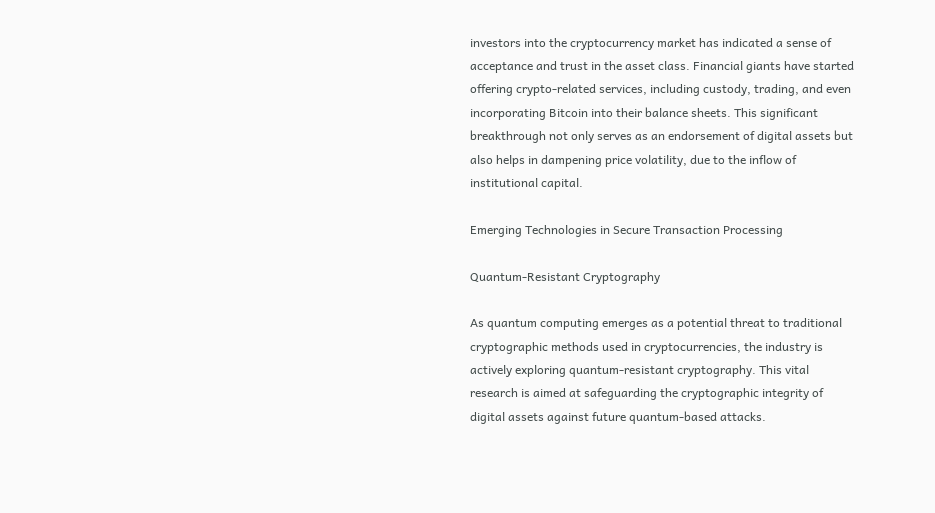investors into the cryptocurrency market has indicated a sense of acceptance and trust in the asset class. Financial giants have started offering crypto-related services, including custody, trading, and even incorporating Bitcoin into their balance sheets. This significant breakthrough not only serves as an endorsement of digital assets but also helps in dampening price volatility, due to the inflow of institutional capital.

Emerging Technologies in Secure Transaction Processing

Quantum-Resistant Cryptography

As quantum computing emerges as a potential threat to traditional cryptographic methods used in cryptocurrencies, the industry is actively exploring quantum-resistant cryptography. This vital research is aimed at safeguarding the cryptographic integrity of digital assets against future quantum-based attacks.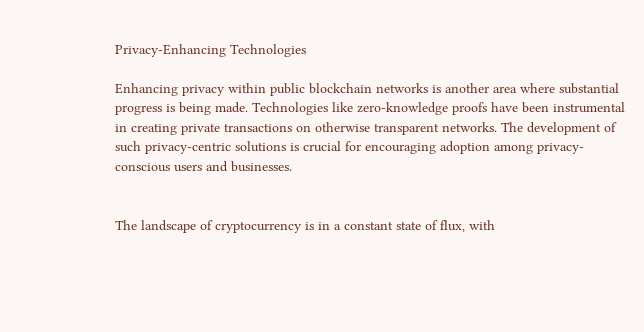Privacy-Enhancing Technologies

Enhancing privacy within public blockchain networks is another area where substantial progress is being made. Technologies like zero-knowledge proofs have been instrumental in creating private transactions on otherwise transparent networks. The development of such privacy-centric solutions is crucial for encouraging adoption among privacy-conscious users and businesses.


The landscape of cryptocurrency is in a constant state of flux, with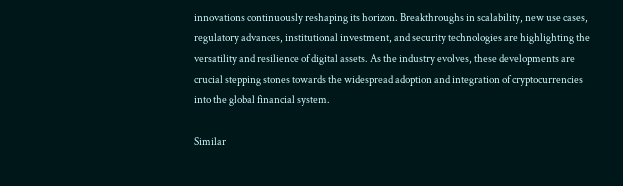innovations continuously reshaping its horizon. Breakthroughs in scalability, new use cases, regulatory advances, institutional investment, and security technologies are highlighting the versatility and resilience of digital assets. As the industry evolves, these developments are crucial stepping stones towards the widespread adoption and integration of cryptocurrencies into the global financial system.

Similar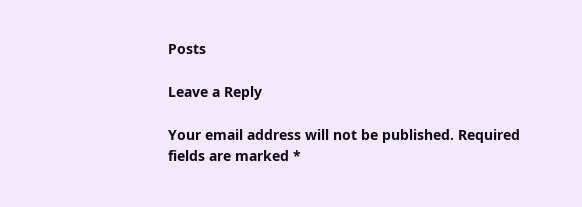Posts

Leave a Reply

Your email address will not be published. Required fields are marked *